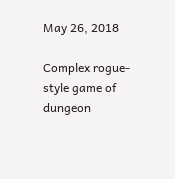May 26, 2018

Complex rogue-style game of dungeon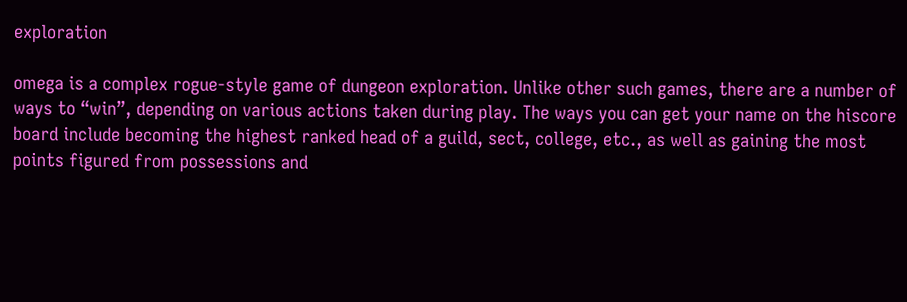exploration

omega is a complex rogue-style game of dungeon exploration. Unlike other such games, there are a number of ways to “win”, depending on various actions taken during play. The ways you can get your name on the hiscore board include becoming the highest ranked head of a guild, sect, college, etc., as well as gaining the most points figured from possessions and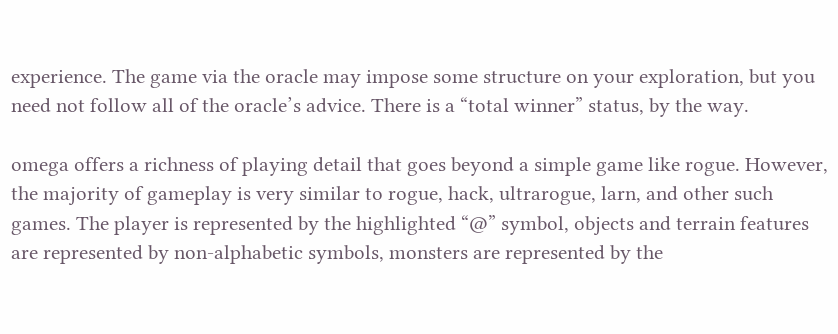experience. The game via the oracle may impose some structure on your exploration, but you need not follow all of the oracle’s advice. There is a “total winner” status, by the way.

omega offers a richness of playing detail that goes beyond a simple game like rogue. However, the majority of gameplay is very similar to rogue, hack, ultrarogue, larn, and other such games. The player is represented by the highlighted “@” symbol, objects and terrain features are represented by non-alphabetic symbols, monsters are represented by the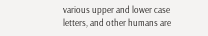various upper and lower case letters, and other humans are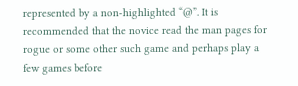represented by a non-highlighted “@”. It is recommended that the novice read the man pages for rogue or some other such game and perhaps play a few games before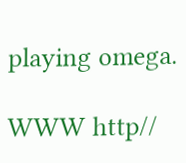playing omega.

WWW http//